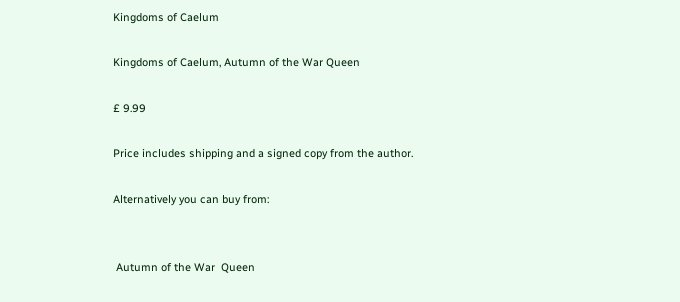Kingdoms of Caelum

Kingdoms of Caelum, Autumn of the War Queen

£ 9.99

Price includes shipping and a signed copy from the author.

Alternatively you can buy from:


 Autumn of the War  Queen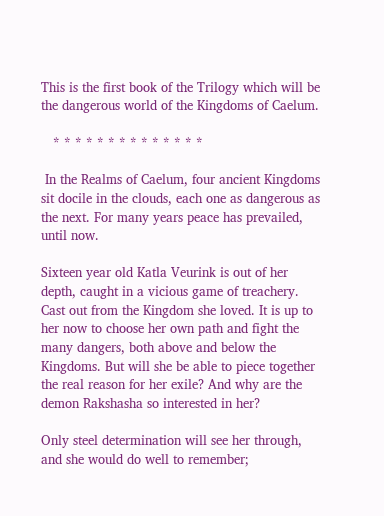This is the first book of the Trilogy which will be the dangerous world of the Kingdoms of Caelum.

   * * * * * * * * * * * * * *

 In the Realms of Caelum, four ancient Kingdoms sit docile in the clouds, each one as dangerous as the next. For many years peace has prevailed, until now.

Sixteen year old Katla Veurink is out of her depth, caught in a vicious game of treachery. Cast out from the Kingdom she loved. It is up to her now to choose her own path and fight the many dangers, both above and below the Kingdoms. But will she be able to piece together the real reason for her exile? And why are the demon Rakshasha so interested in her?

Only steel determination will see her through, and she would do well to remember;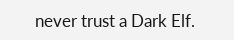never trust a Dark Elf.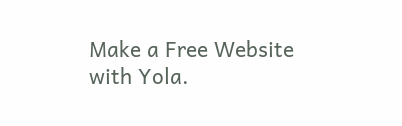Make a Free Website with Yola.